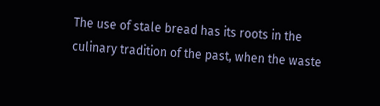The use of stale bread has its roots in the culinary tradition of the past, when the waste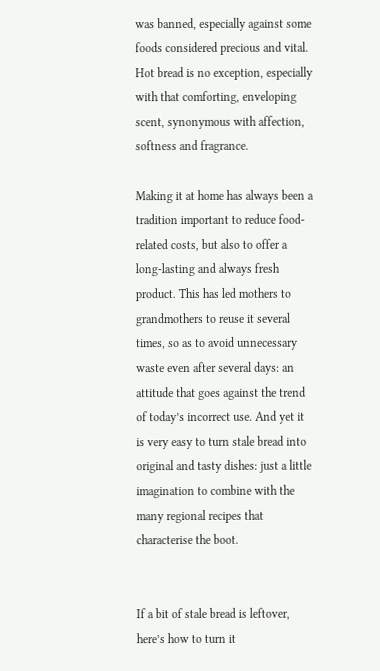was banned, especially against some foods considered precious and vital. Hot bread is no exception, especially with that comforting, enveloping scent, synonymous with affection, softness and fragrance.

Making it at home has always been a tradition important to reduce food-related costs, but also to offer a long-lasting and always fresh product. This has led mothers to grandmothers to reuse it several times, so as to avoid unnecessary waste even after several days: an attitude that goes against the trend of today’s incorrect use. And yet it is very easy to turn stale bread into original and tasty dishes: just a little imagination to combine with the many regional recipes that characterise the boot.


If a bit of stale bread is leftover, here’s how to turn it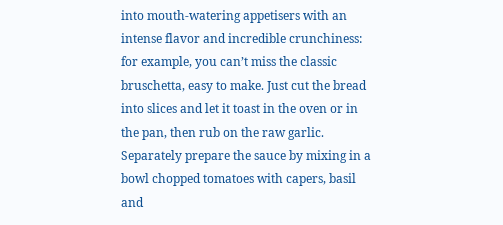into mouth-watering appetisers with an intense flavor and incredible crunchiness: for example, you can’t miss the classic bruschetta, easy to make. Just cut the bread into slices and let it toast in the oven or in the pan, then rub on the raw garlic. Separately prepare the sauce by mixing in a bowl chopped tomatoes with capers, basil and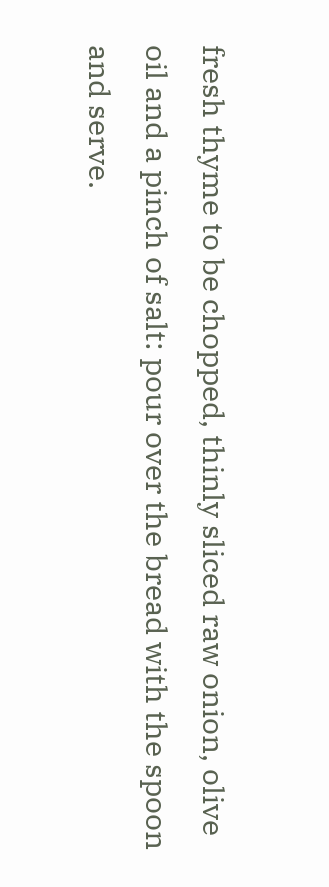fresh thyme to be chopped, thinly sliced raw onion, olive oil and a pinch of salt: pour over the bread with the spoon and serve.